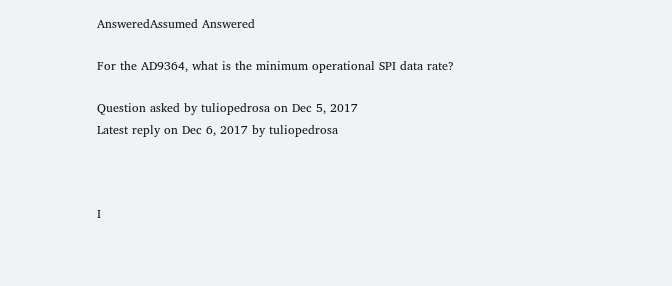AnsweredAssumed Answered

For the AD9364, what is the minimum operational SPI data rate?

Question asked by tuliopedrosa on Dec 5, 2017
Latest reply on Dec 6, 2017 by tuliopedrosa



I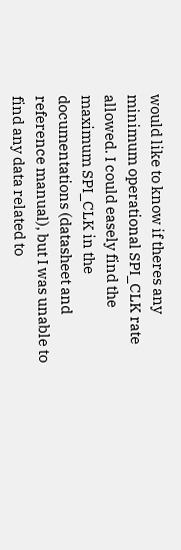would like to know if theres any minimum operational SPI_CLK rate allowed. I could easely find the maximum SPI_CLK in the documentations (datasheet and reference manual), but I was unable to find any data related to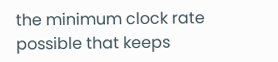the minimum clock rate possible that keeps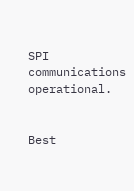SPI communications operational.


Best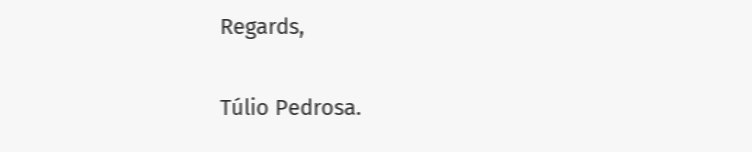Regards,

Túlio Pedrosa.